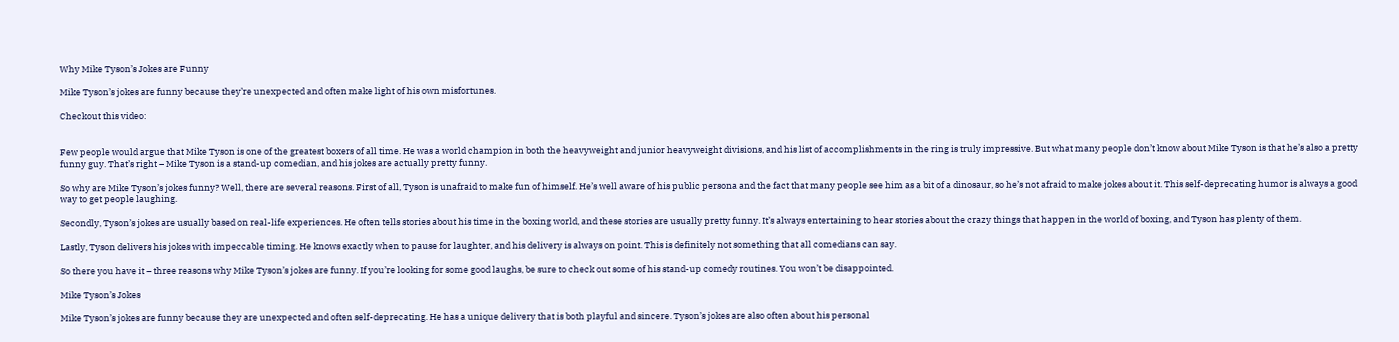Why Mike Tyson’s Jokes are Funny

Mike Tyson’s jokes are funny because they’re unexpected and often make light of his own misfortunes.

Checkout this video:


Few people would argue that Mike Tyson is one of the greatest boxers of all time. He was a world champion in both the heavyweight and junior heavyweight divisions, and his list of accomplishments in the ring is truly impressive. But what many people don’t know about Mike Tyson is that he’s also a pretty funny guy. That’s right – Mike Tyson is a stand-up comedian, and his jokes are actually pretty funny.

So why are Mike Tyson’s jokes funny? Well, there are several reasons. First of all, Tyson is unafraid to make fun of himself. He’s well aware of his public persona and the fact that many people see him as a bit of a dinosaur, so he’s not afraid to make jokes about it. This self-deprecating humor is always a good way to get people laughing.

Secondly, Tyson’s jokes are usually based on real-life experiences. He often tells stories about his time in the boxing world, and these stories are usually pretty funny. It’s always entertaining to hear stories about the crazy things that happen in the world of boxing, and Tyson has plenty of them.

Lastly, Tyson delivers his jokes with impeccable timing. He knows exactly when to pause for laughter, and his delivery is always on point. This is definitely not something that all comedians can say.

So there you have it – three reasons why Mike Tyson’s jokes are funny. If you’re looking for some good laughs, be sure to check out some of his stand-up comedy routines. You won’t be disappointed.

Mike Tyson’s Jokes

Mike Tyson’s jokes are funny because they are unexpected and often self-deprecating. He has a unique delivery that is both playful and sincere. Tyson’s jokes are also often about his personal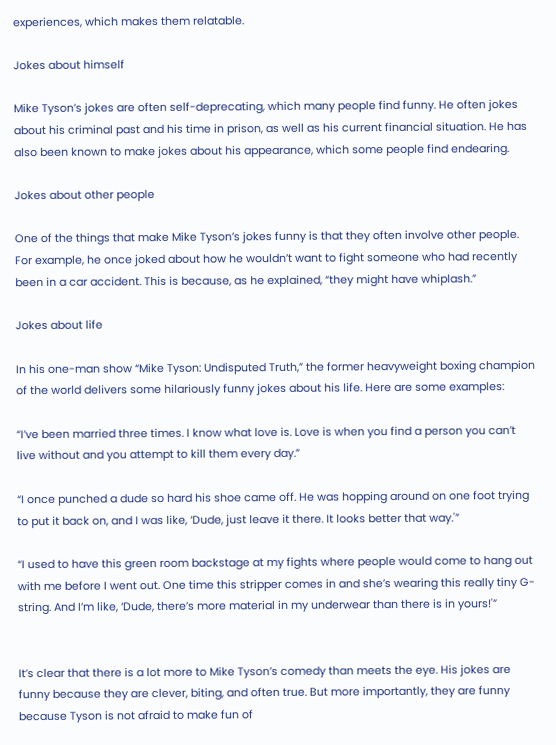experiences, which makes them relatable.

Jokes about himself

Mike Tyson’s jokes are often self-deprecating, which many people find funny. He often jokes about his criminal past and his time in prison, as well as his current financial situation. He has also been known to make jokes about his appearance, which some people find endearing.

Jokes about other people

One of the things that make Mike Tyson’s jokes funny is that they often involve other people. For example, he once joked about how he wouldn’t want to fight someone who had recently been in a car accident. This is because, as he explained, “they might have whiplash.”

Jokes about life

In his one-man show “Mike Tyson: Undisputed Truth,” the former heavyweight boxing champion of the world delivers some hilariously funny jokes about his life. Here are some examples:

“I’ve been married three times. I know what love is. Love is when you find a person you can’t live without and you attempt to kill them every day.”

“I once punched a dude so hard his shoe came off. He was hopping around on one foot trying to put it back on, and I was like, ‘Dude, just leave it there. It looks better that way.'”

“I used to have this green room backstage at my fights where people would come to hang out with me before I went out. One time this stripper comes in and she’s wearing this really tiny G-string. And I’m like, ‘Dude, there’s more material in my underwear than there is in yours!'”


It’s clear that there is a lot more to Mike Tyson’s comedy than meets the eye. His jokes are funny because they are clever, biting, and often true. But more importantly, they are funny because Tyson is not afraid to make fun of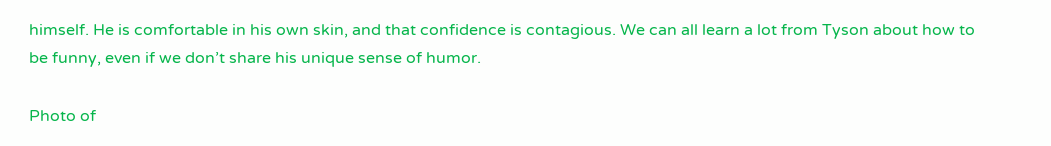himself. He is comfortable in his own skin, and that confidence is contagious. We can all learn a lot from Tyson about how to be funny, even if we don’t share his unique sense of humor.

Photo of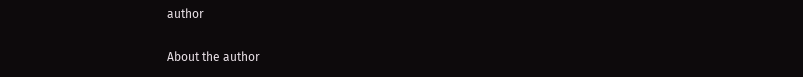author

About the author